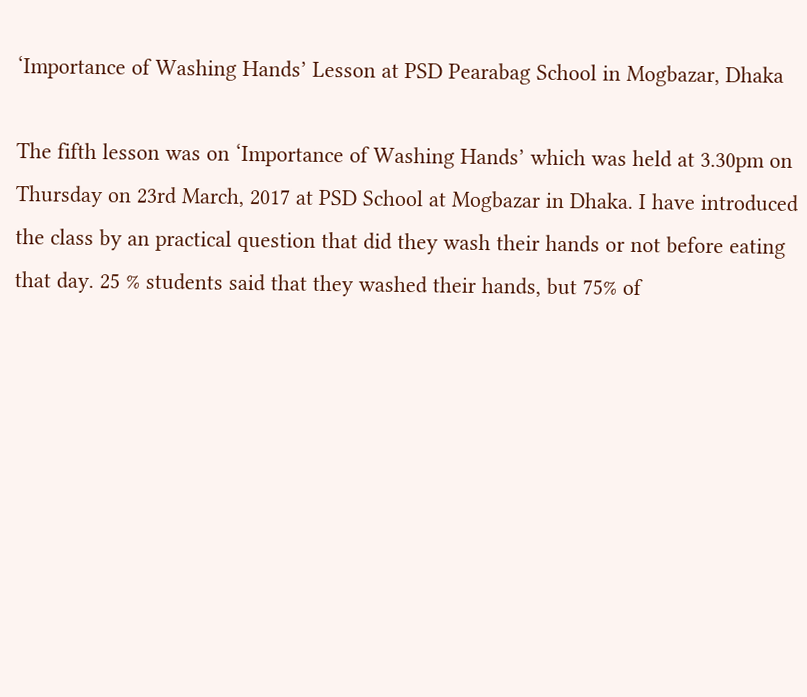‘Importance of Washing Hands’ Lesson at PSD Pearabag School in Mogbazar, Dhaka

The fifth lesson was on ‘Importance of Washing Hands’ which was held at 3.30pm on Thursday on 23rd March, 2017 at PSD School at Mogbazar in Dhaka. I have introduced the class by an practical question that did they wash their hands or not before eating that day. 25 % students said that they washed their hands, but 75% of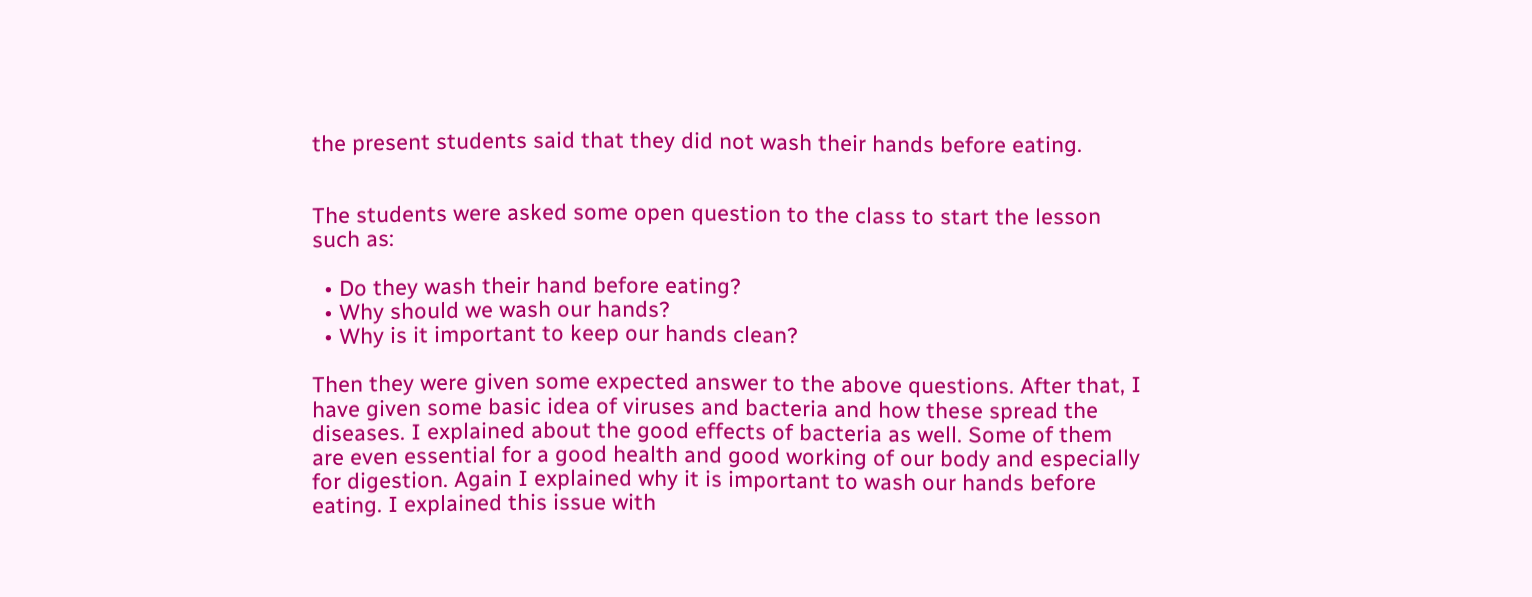the present students said that they did not wash their hands before eating.


The students were asked some open question to the class to start the lesson such as:

  • Do they wash their hand before eating?
  • Why should we wash our hands?
  • Why is it important to keep our hands clean?

Then they were given some expected answer to the above questions. After that, I have given some basic idea of viruses and bacteria and how these spread the diseases. I explained about the good effects of bacteria as well. Some of them are even essential for a good health and good working of our body and especially for digestion. Again I explained why it is important to wash our hands before eating. I explained this issue with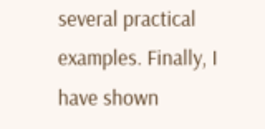several practical examples. Finally, I have shown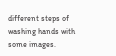different steps of washing hands with some images.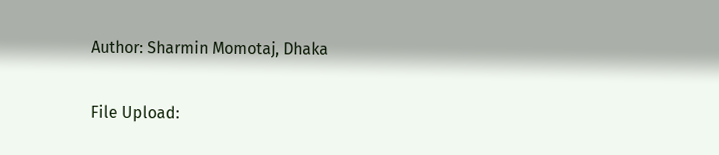Author: Sharmin Momotaj, Dhaka

File Upload: